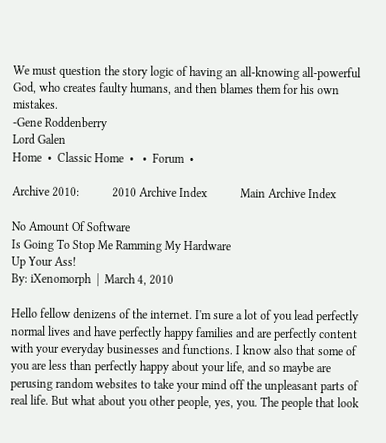We must question the story logic of having an all-knowing all-powerful God, who creates faulty humans, and then blames them for his own mistakes.
-Gene Roddenberry
Lord Galen
Home  •  Classic Home  •   •  Forum  •

Archive 2010:           2010 Archive Index           Main Archive Index

No Amount Of Software
Is Going To Stop Me Ramming My Hardware
Up Your Ass!
By: iXenomorph  |  March 4, 2010

Hello fellow denizens of the internet. I'm sure a lot of you lead perfectly normal lives and have perfectly happy families and are perfectly content with your everyday businesses and functions. I know also that some of you are less than perfectly happy about your life, and so maybe are perusing random websites to take your mind off the unpleasant parts of real life. But what about you other people, yes, you. The people that look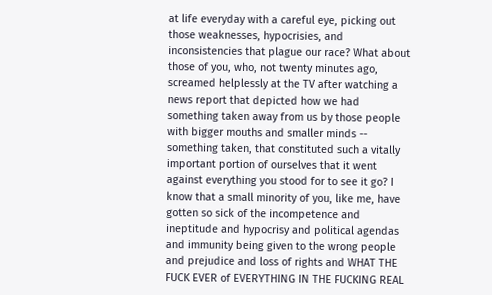at life everyday with a careful eye, picking out those weaknesses, hypocrisies, and inconsistencies that plague our race? What about those of you, who, not twenty minutes ago, screamed helplessly at the TV after watching a news report that depicted how we had something taken away from us by those people with bigger mouths and smaller minds -- something taken, that constituted such a vitally important portion of ourselves that it went against everything you stood for to see it go? I know that a small minority of you, like me, have gotten so sick of the incompetence and ineptitude and hypocrisy and political agendas and immunity being given to the wrong people and prejudice and loss of rights and WHAT THE FUCK EVER of EVERYTHING IN THE FUCKING REAL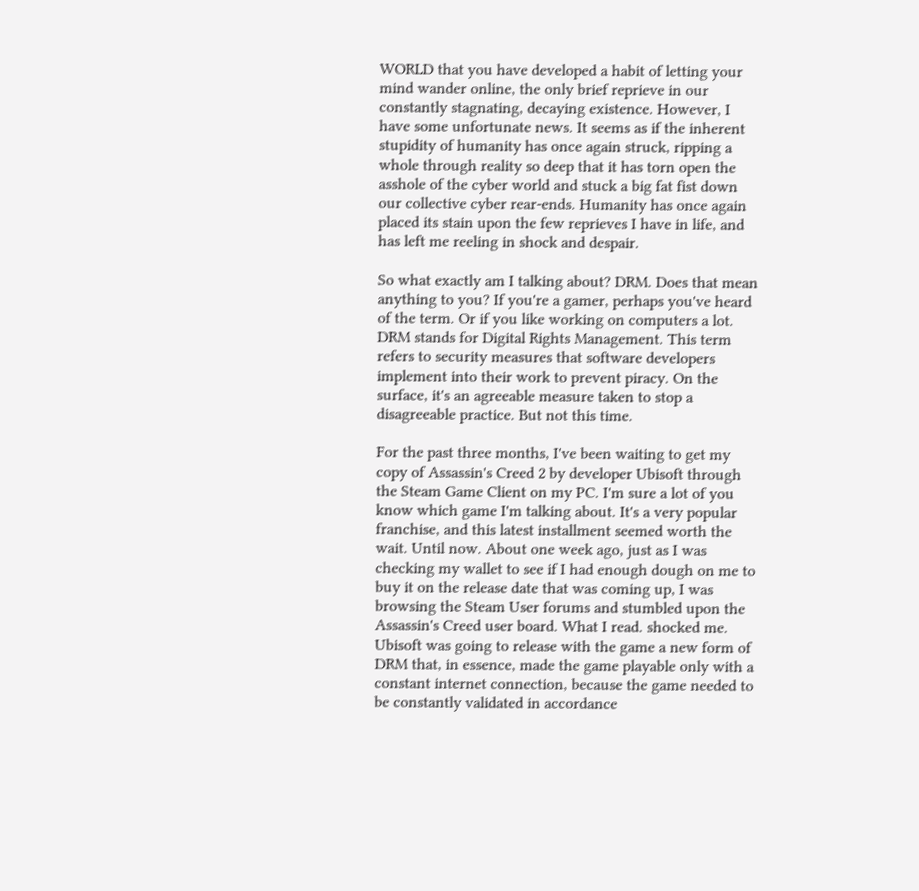WORLD that you have developed a habit of letting your mind wander online, the only brief reprieve in our constantly stagnating, decaying existence. However, I have some unfortunate news. It seems as if the inherent stupidity of humanity has once again struck, ripping a whole through reality so deep that it has torn open the asshole of the cyber world and stuck a big fat fist down our collective cyber rear-ends. Humanity has once again placed its stain upon the few reprieves I have in life, and has left me reeling in shock and despair.

So what exactly am I talking about? DRM. Does that mean anything to you? If you're a gamer, perhaps you've heard of the term. Or if you like working on computers a lot. DRM stands for Digital Rights Management. This term refers to security measures that software developers implement into their work to prevent piracy. On the surface, it's an agreeable measure taken to stop a disagreeable practice. But not this time.

For the past three months, I've been waiting to get my copy of Assassin's Creed 2 by developer Ubisoft through the Steam Game Client on my PC. I'm sure a lot of you know which game I'm talking about. It's a very popular franchise, and this latest installment seemed worth the wait. Until now. About one week ago, just as I was checking my wallet to see if I had enough dough on me to buy it on the release date that was coming up, I was browsing the Steam User forums and stumbled upon the Assassin's Creed user board. What I read. shocked me. Ubisoft was going to release with the game a new form of DRM that, in essence, made the game playable only with a constant internet connection, because the game needed to be constantly validated in accordance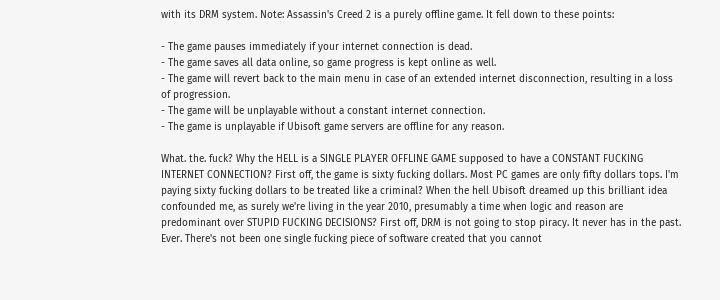with its DRM system. Note: Assassin's Creed 2 is a purely offline game. It fell down to these points:

- The game pauses immediately if your internet connection is dead.
- The game saves all data online, so game progress is kept online as well.
- The game will revert back to the main menu in case of an extended internet disconnection, resulting in a loss of progression.
- The game will be unplayable without a constant internet connection.
- The game is unplayable if Ubisoft game servers are offline for any reason.

What. the. fuck? Why the HELL is a SINGLE PLAYER OFFLINE GAME supposed to have a CONSTANT FUCKING INTERNET CONNECTION? First off, the game is sixty fucking dollars. Most PC games are only fifty dollars tops. I'm paying sixty fucking dollars to be treated like a criminal? When the hell Ubisoft dreamed up this brilliant idea confounded me, as surely we're living in the year 2010, presumably a time when logic and reason are predominant over STUPID FUCKING DECISIONS? First off, DRM is not going to stop piracy. It never has in the past. Ever. There's not been one single fucking piece of software created that you cannot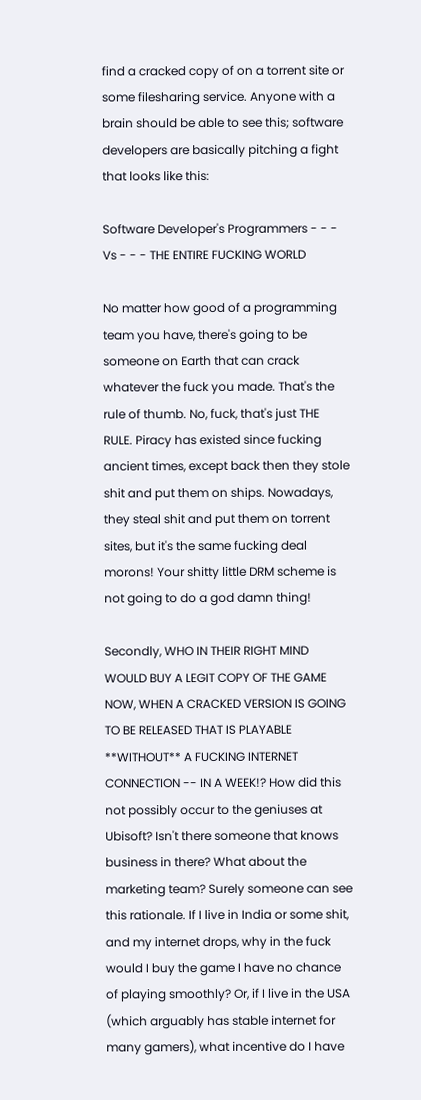find a cracked copy of on a torrent site or some filesharing service. Anyone with a brain should be able to see this; software developers are basically pitching a fight that looks like this:

Software Developer's Programmers - - - Vs - - - THE ENTIRE FUCKING WORLD

No matter how good of a programming team you have, there's going to be someone on Earth that can crack whatever the fuck you made. That's the rule of thumb. No, fuck, that's just THE RULE. Piracy has existed since fucking ancient times, except back then they stole shit and put them on ships. Nowadays, they steal shit and put them on torrent sites, but it's the same fucking deal morons! Your shitty little DRM scheme is not going to do a god damn thing!

Secondly, WHO IN THEIR RIGHT MIND WOULD BUY A LEGIT COPY OF THE GAME NOW, WHEN A CRACKED VERSION IS GOING TO BE RELEASED THAT IS PLAYABLE **WITHOUT** A FUCKING INTERNET CONNECTION -- IN A WEEK!? How did this not possibly occur to the geniuses at Ubisoft? Isn't there someone that knows business in there? What about the marketing team? Surely someone can see this rationale. If I live in India or some shit, and my internet drops, why in the fuck would I buy the game I have no chance of playing smoothly? Or, if I live in the USA (which arguably has stable internet for many gamers), what incentive do I have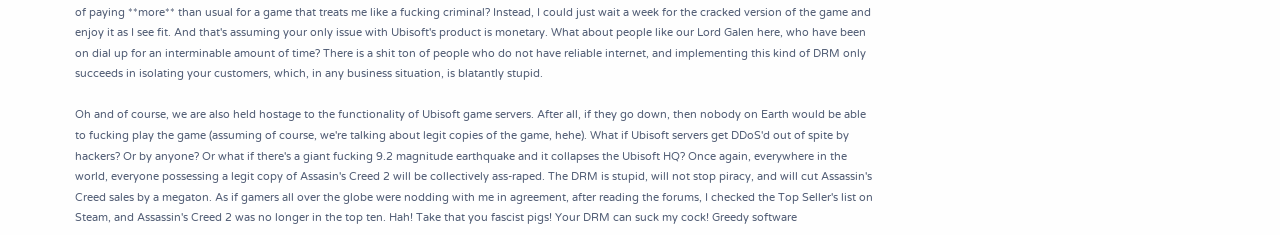of paying **more** than usual for a game that treats me like a fucking criminal? Instead, I could just wait a week for the cracked version of the game and enjoy it as I see fit. And that's assuming your only issue with Ubisoft's product is monetary. What about people like our Lord Galen here, who have been on dial up for an interminable amount of time? There is a shit ton of people who do not have reliable internet, and implementing this kind of DRM only succeeds in isolating your customers, which, in any business situation, is blatantly stupid.

Oh and of course, we are also held hostage to the functionality of Ubisoft game servers. After all, if they go down, then nobody on Earth would be able to fucking play the game (assuming of course, we're talking about legit copies of the game, hehe). What if Ubisoft servers get DDoS'd out of spite by hackers? Or by anyone? Or what if there's a giant fucking 9.2 magnitude earthquake and it collapses the Ubisoft HQ? Once again, everywhere in the world, everyone possessing a legit copy of Assasin's Creed 2 will be collectively ass-raped. The DRM is stupid, will not stop piracy, and will cut Assassin's Creed sales by a megaton. As if gamers all over the globe were nodding with me in agreement, after reading the forums, I checked the Top Seller's list on Steam, and Assassin's Creed 2 was no longer in the top ten. Hah! Take that you fascist pigs! Your DRM can suck my cock! Greedy software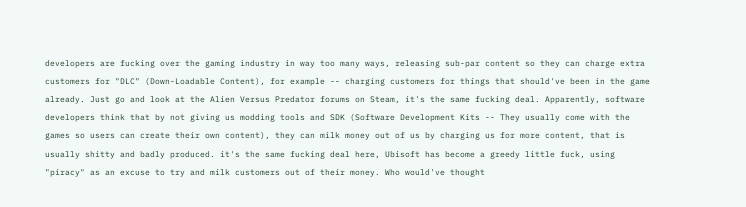developers are fucking over the gaming industry in way too many ways, releasing sub-par content so they can charge extra customers for "DLC" (Down-Loadable Content), for example -- charging customers for things that should've been in the game already. Just go and look at the Alien Versus Predator forums on Steam, it's the same fucking deal. Apparently, software developers think that by not giving us modding tools and SDK (Software Development Kits -- They usually come with the games so users can create their own content), they can milk money out of us by charging us for more content, that is usually shitty and badly produced. it's the same fucking deal here, Ubisoft has become a greedy little fuck, using "piracy" as an excuse to try and milk customers out of their money. Who would've thought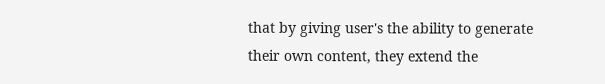that by giving user's the ability to generate their own content, they extend the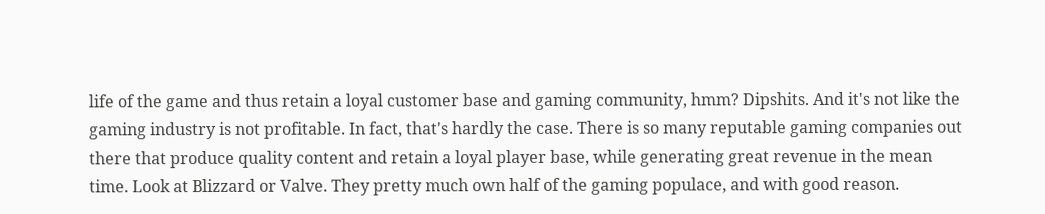life of the game and thus retain a loyal customer base and gaming community, hmm? Dipshits. And it's not like the gaming industry is not profitable. In fact, that's hardly the case. There is so many reputable gaming companies out there that produce quality content and retain a loyal player base, while generating great revenue in the mean time. Look at Blizzard or Valve. They pretty much own half of the gaming populace, and with good reason.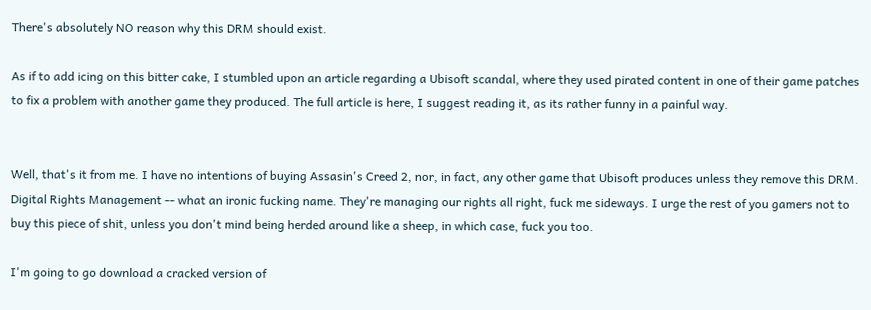There's absolutely NO reason why this DRM should exist.

As if to add icing on this bitter cake, I stumbled upon an article regarding a Ubisoft scandal, where they used pirated content in one of their game patches to fix a problem with another game they produced. The full article is here, I suggest reading it, as its rather funny in a painful way.


Well, that's it from me. I have no intentions of buying Assasin's Creed 2, nor, in fact, any other game that Ubisoft produces unless they remove this DRM. Digital Rights Management -- what an ironic fucking name. They're managing our rights all right, fuck me sideways. I urge the rest of you gamers not to buy this piece of shit, unless you don't mind being herded around like a sheep, in which case, fuck you too.

I'm going to go download a cracked version of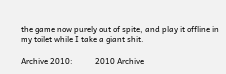the game now purely out of spite, and play it offline in my toilet while I take a giant shit.

Archive 2010:           2010 Archive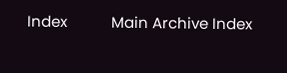Index           Main Archive Index